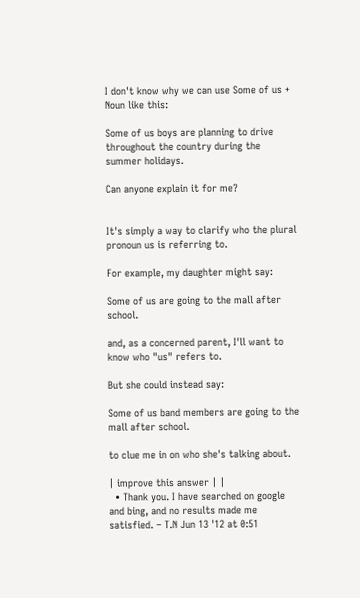I don't know why we can use Some of us + Noun like this:

Some of us boys are planning to drive throughout the country during the summer holidays.

Can anyone explain it for me?


It's simply a way to clarify who the plural pronoun us is referring to.

For example, my daughter might say:

Some of us are going to the mall after school.

and, as a concerned parent, I'll want to know who "us" refers to.

But she could instead say:

Some of us band members are going to the mall after school.

to clue me in on who she's talking about.

| improve this answer | |
  • Thank you. I have searched on google and bing, and no results made me satisfied. – T.N Jun 13 '12 at 0:51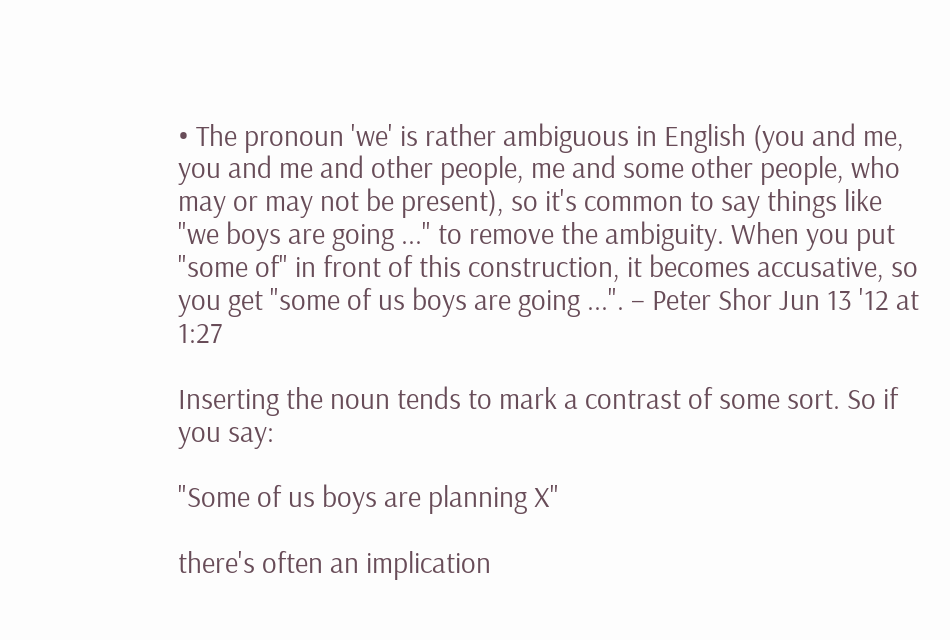• The pronoun 'we' is rather ambiguous in English (you and me, you and me and other people, me and some other people, who may or may not be present), so it's common to say things like "we boys are going ..." to remove the ambiguity. When you put "some of" in front of this construction, it becomes accusative, so you get "some of us boys are going ...". – Peter Shor Jun 13 '12 at 1:27

Inserting the noun tends to mark a contrast of some sort. So if you say:

"Some of us boys are planning X"

there's often an implication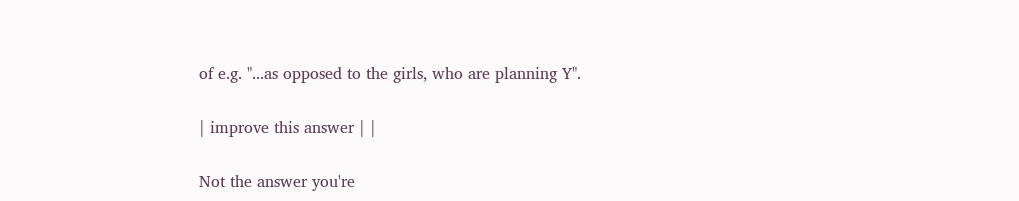of e.g. "...as opposed to the girls, who are planning Y".

| improve this answer | |

Not the answer you're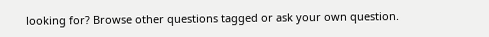looking for? Browse other questions tagged or ask your own question.